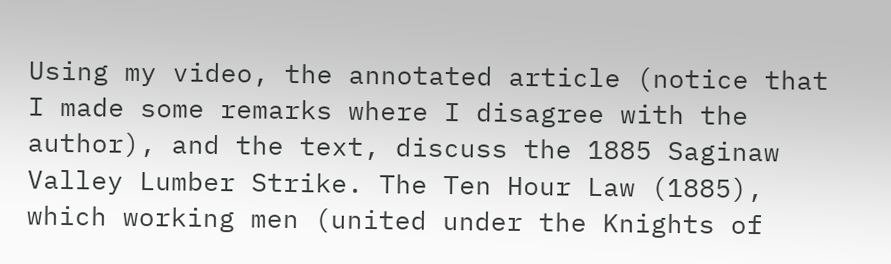Using my video, the annotated article (notice that I made some remarks where I disagree with the author), and the text, discuss the 1885 Saginaw Valley Lumber Strike. The Ten Hour Law (1885), which working men (united under the Knights of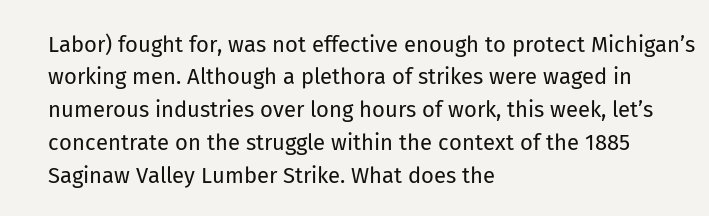Labor) fought for, was not effective enough to protect Michigan’s working men. Although a plethora of strikes were waged in numerous industries over long hours of work, this week, let’s concentrate on the struggle within the context of the 1885 Saginaw Valley Lumber Strike. What does the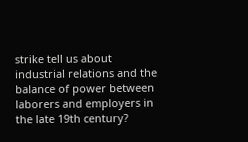strike tell us about industrial relations and the balance of power between laborers and employers in the late 19th century?